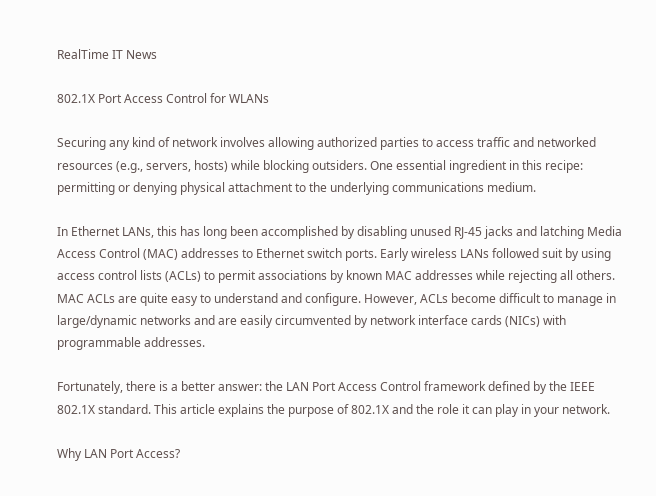RealTime IT News

802.1X Port Access Control for WLANs

Securing any kind of network involves allowing authorized parties to access traffic and networked resources (e.g., servers, hosts) while blocking outsiders. One essential ingredient in this recipe: permitting or denying physical attachment to the underlying communications medium.

In Ethernet LANs, this has long been accomplished by disabling unused RJ-45 jacks and latching Media Access Control (MAC) addresses to Ethernet switch ports. Early wireless LANs followed suit by using access control lists (ACLs) to permit associations by known MAC addresses while rejecting all others. MAC ACLs are quite easy to understand and configure. However, ACLs become difficult to manage in large/dynamic networks and are easily circumvented by network interface cards (NICs) with programmable addresses.

Fortunately, there is a better answer: the LAN Port Access Control framework defined by the IEEE 802.1X standard. This article explains the purpose of 802.1X and the role it can play in your network.

Why LAN Port Access?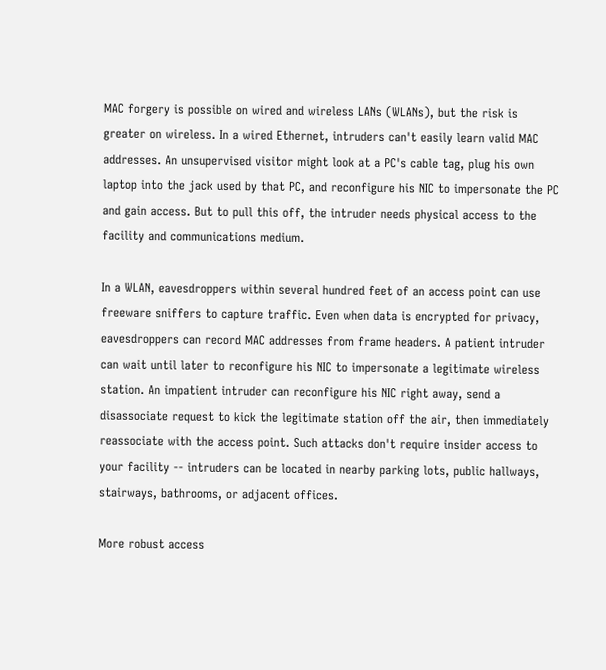MAC forgery is possible on wired and wireless LANs (WLANs), but the risk is greater on wireless. In a wired Ethernet, intruders can't easily learn valid MAC addresses. An unsupervised visitor might look at a PC's cable tag, plug his own laptop into the jack used by that PC, and reconfigure his NIC to impersonate the PC and gain access. But to pull this off, the intruder needs physical access to the facility and communications medium.

In a WLAN, eavesdroppers within several hundred feet of an access point can use freeware sniffers to capture traffic. Even when data is encrypted for privacy, eavesdroppers can record MAC addresses from frame headers. A patient intruder can wait until later to reconfigure his NIC to impersonate a legitimate wireless station. An impatient intruder can reconfigure his NIC right away, send a disassociate request to kick the legitimate station off the air, then immediately reassociate with the access point. Such attacks don't require insider access to your facility -- intruders can be located in nearby parking lots, public hallways, stairways, bathrooms, or adjacent offices.

More robust access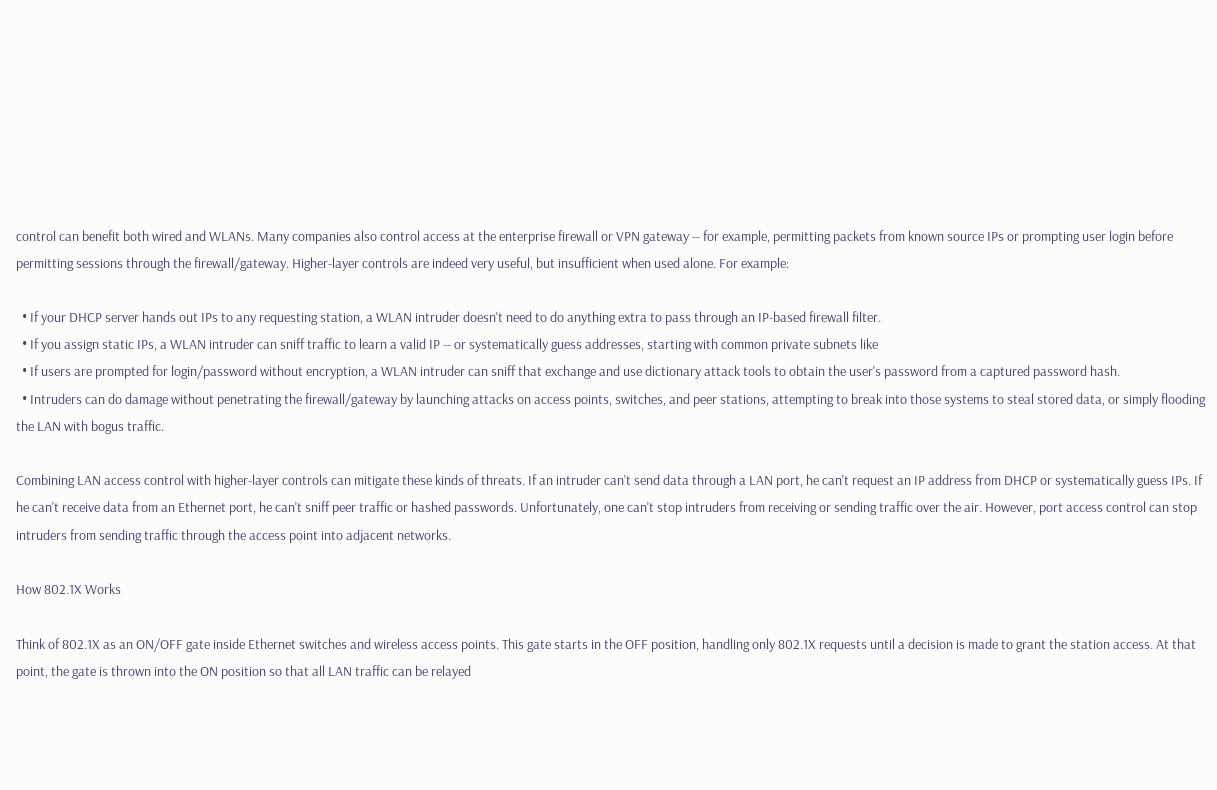control can benefit both wired and WLANs. Many companies also control access at the enterprise firewall or VPN gateway -- for example, permitting packets from known source IPs or prompting user login before permitting sessions through the firewall/gateway. Higher-layer controls are indeed very useful, but insufficient when used alone. For example:

  • If your DHCP server hands out IPs to any requesting station, a WLAN intruder doesn't need to do anything extra to pass through an IP-based firewall filter.
  • If you assign static IPs, a WLAN intruder can sniff traffic to learn a valid IP -- or systematically guess addresses, starting with common private subnets like
  • If users are prompted for login/password without encryption, a WLAN intruder can sniff that exchange and use dictionary attack tools to obtain the user's password from a captured password hash.
  • Intruders can do damage without penetrating the firewall/gateway by launching attacks on access points, switches, and peer stations, attempting to break into those systems to steal stored data, or simply flooding the LAN with bogus traffic.

Combining LAN access control with higher-layer controls can mitigate these kinds of threats. If an intruder can't send data through a LAN port, he can't request an IP address from DHCP or systematically guess IPs. If he can't receive data from an Ethernet port, he can't sniff peer traffic or hashed passwords. Unfortunately, one can't stop intruders from receiving or sending traffic over the air. However, port access control can stop intruders from sending traffic through the access point into adjacent networks.

How 802.1X Works

Think of 802.1X as an ON/OFF gate inside Ethernet switches and wireless access points. This gate starts in the OFF position, handling only 802.1X requests until a decision is made to grant the station access. At that point, the gate is thrown into the ON position so that all LAN traffic can be relayed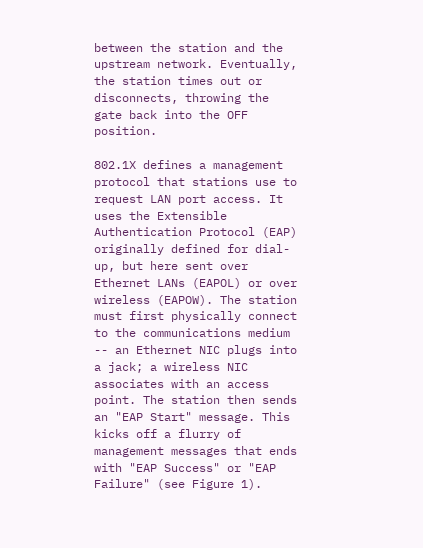between the station and the upstream network. Eventually, the station times out or disconnects, throwing the gate back into the OFF position.

802.1X defines a management protocol that stations use to request LAN port access. It uses the Extensible Authentication Protocol (EAP) originally defined for dial-up, but here sent over Ethernet LANs (EAPOL) or over wireless (EAPOW). The station must first physically connect to the communications medium -- an Ethernet NIC plugs into a jack; a wireless NIC associates with an access point. The station then sends an "EAP Start" message. This kicks off a flurry of management messages that ends with "EAP Success" or "EAP Failure" (see Figure 1).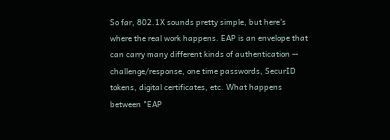So far, 802.1X sounds pretty simple, but here's where the real work happens. EAP is an envelope that can carry many different kinds of authentication -- challenge/response, one time passwords, SecurID tokens, digital certificates, etc. What happens between "EAP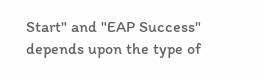Start" and "EAP Success" depends upon the type of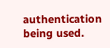authentication being used.